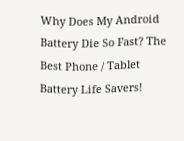Why Does My Android Battery Die So Fast? The Best Phone / Tablet Battery Life Savers!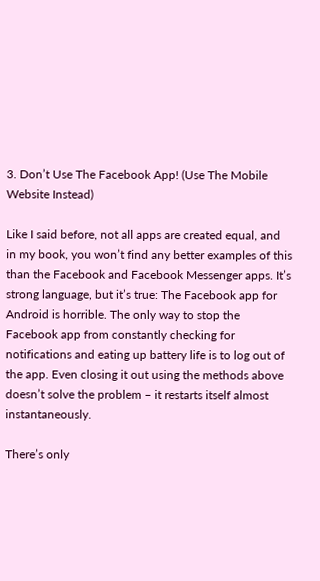3. Don’t Use The Facebook App! (Use The Mobile Website Instead)

Like I said before, not all apps are created equal, and in my book, you won’t find any better examples of this than the Facebook and Facebook Messenger apps. It’s strong language, but it’s true: The Facebook app for Android is horrible. The only way to stop the Facebook app from constantly checking for notifications and eating up battery life is to log out of the app. Even closing it out using the methods above doesn’t solve the problem – it restarts itself almost instantaneously.

There’s only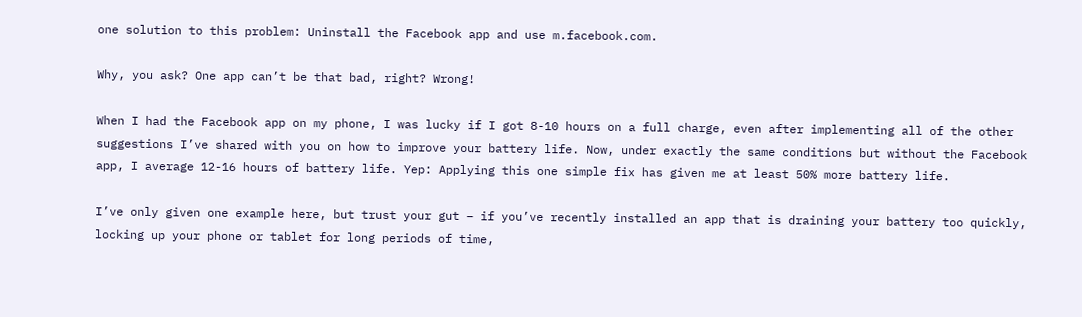one solution to this problem: Uninstall the Facebook app and use m.facebook.com.

Why, you ask? One app can’t be that bad, right? Wrong!

When I had the Facebook app on my phone, I was lucky if I got 8-10 hours on a full charge, even after implementing all of the other suggestions I’ve shared with you on how to improve your battery life. Now, under exactly the same conditions but without the Facebook app, I average 12-16 hours of battery life. Yep: Applying this one simple fix has given me at least 50% more battery life.

I’ve only given one example here, but trust your gut – if you’ve recently installed an app that is draining your battery too quickly, locking up your phone or tablet for long periods of time,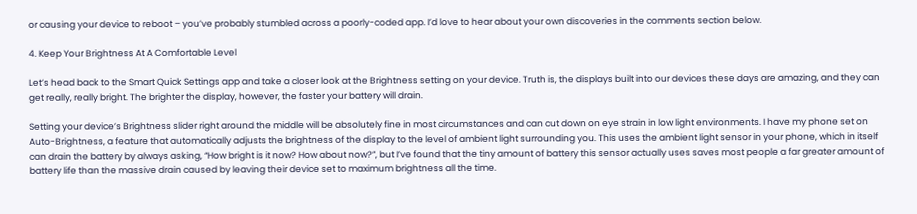or causing your device to reboot – you’ve probably stumbled across a poorly-coded app. I’d love to hear about your own discoveries in the comments section below.

4. Keep Your Brightness At A Comfortable Level

Let’s head back to the Smart Quick Settings app and take a closer look at the Brightness setting on your device. Truth is, the displays built into our devices these days are amazing, and they can get really, really bright. The brighter the display, however, the faster your battery will drain.

Setting your device’s Brightness slider right around the middle will be absolutely fine in most circumstances and can cut down on eye strain in low light environments. I have my phone set on Auto-Brightness, a feature that automatically adjusts the brightness of the display to the level of ambient light surrounding you. This uses the ambient light sensor in your phone, which in itself can drain the battery by always asking, “How bright is it now? How about now?”, but I’ve found that the tiny amount of battery this sensor actually uses saves most people a far greater amount of battery life than the massive drain caused by leaving their device set to maximum brightness all the time.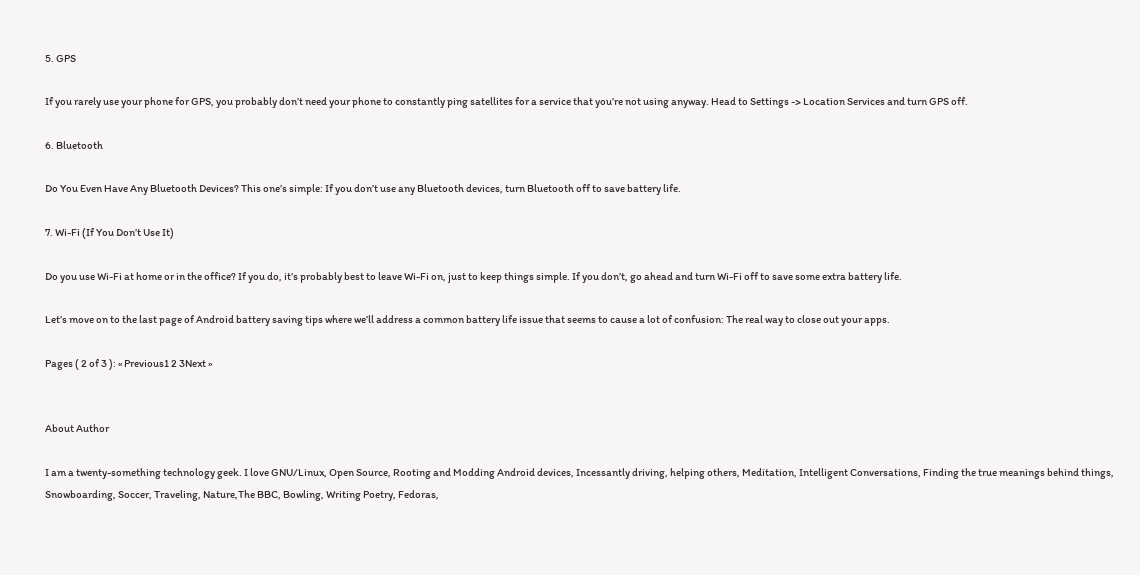5. GPS

If you rarely use your phone for GPS, you probably don’t need your phone to constantly ping satellites for a service that you’re not using anyway. Head to Settings -> Location Services and turn GPS off.

6. Bluetooth

Do You Even Have Any Bluetooth Devices? This one’s simple: If you don’t use any Bluetooth devices, turn Bluetooth off to save battery life.

7. Wi-Fi (If You Don’t Use It)

Do you use Wi-Fi at home or in the office? If you do, it’s probably best to leave Wi-Fi on, just to keep things simple. If you don’t, go ahead and turn Wi-Fi off to save some extra battery life.

Let’s move on to the last page of Android battery saving tips where we’ll address a common battery life issue that seems to cause a lot of confusion: The real way to close out your apps.

Pages ( 2 of 3 ): « Previous1 2 3Next »


About Author

I am a twenty-something technology geek. I love GNU/Linux, Open Source, Rooting and Modding Android devices, Incessantly driving, helping others, Meditation, Intelligent Conversations, Finding the true meanings behind things, Snowboarding, Soccer, Traveling, Nature,The BBC, Bowling, Writing Poetry, Fedoras,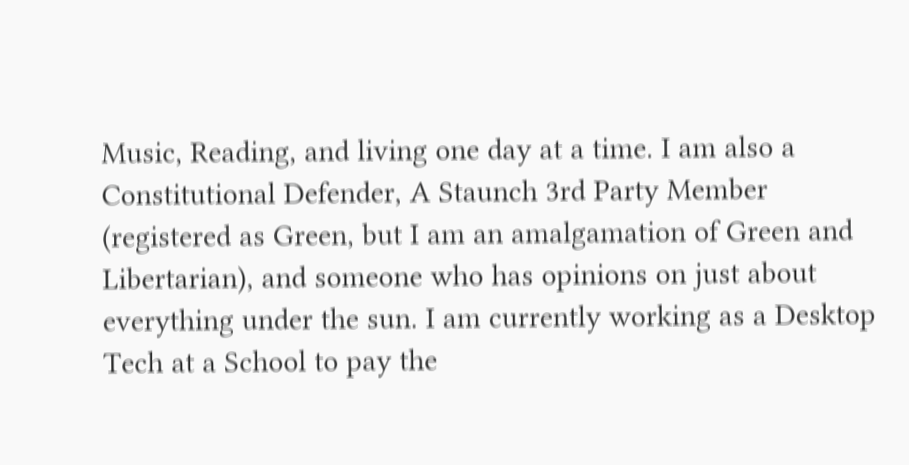Music, Reading, and living one day at a time. I am also a Constitutional Defender, A Staunch 3rd Party Member (registered as Green, but I am an amalgamation of Green and Libertarian), and someone who has opinions on just about everything under the sun. I am currently working as a Desktop Tech at a School to pay the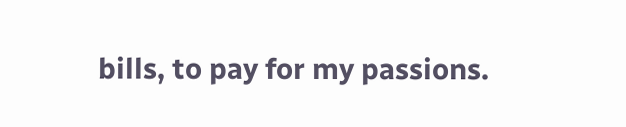bills, to pay for my passions.